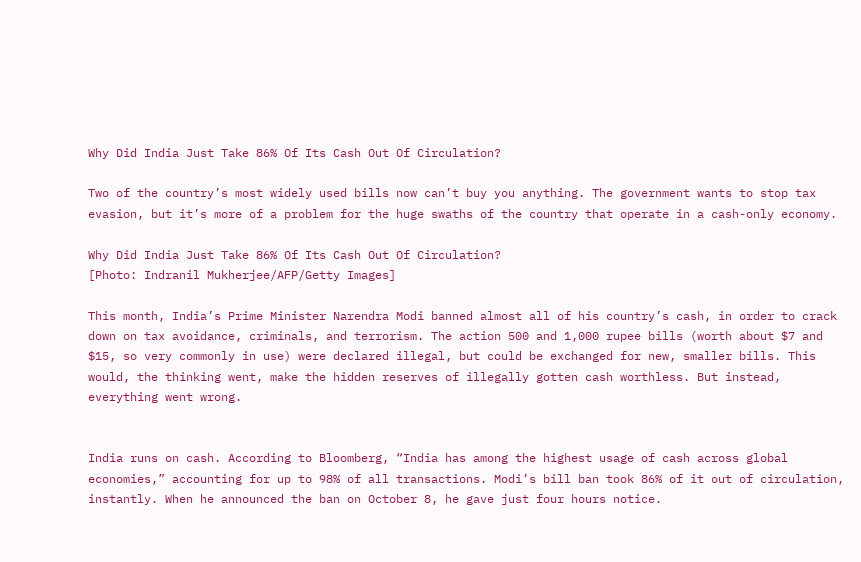Why Did India Just Take 86% Of Its Cash Out Of Circulation?

Two of the country’s most widely used bills now can’t buy you anything. The government wants to stop tax evasion, but it’s more of a problem for the huge swaths of the country that operate in a cash-only economy.

Why Did India Just Take 86% Of Its Cash Out Of Circulation?
[Photo: Indranil Mukherjee/AFP/Getty Images]

This month, India’s Prime Minister Narendra Modi banned almost all of his country’s cash, in order to crack down on tax avoidance, criminals, and terrorism. The action 500 and 1,000 rupee bills (worth about $7 and $15, so very commonly in use) were declared illegal, but could be exchanged for new, smaller bills. This would, the thinking went, make the hidden reserves of illegally gotten cash worthless. But instead, everything went wrong.


India runs on cash. According to Bloomberg, “India has among the highest usage of cash across global economies,” accounting for up to 98% of all transactions. Modi’s bill ban took 86% of it out of circulation, instantly. When he announced the ban on October 8, he gave just four hours notice.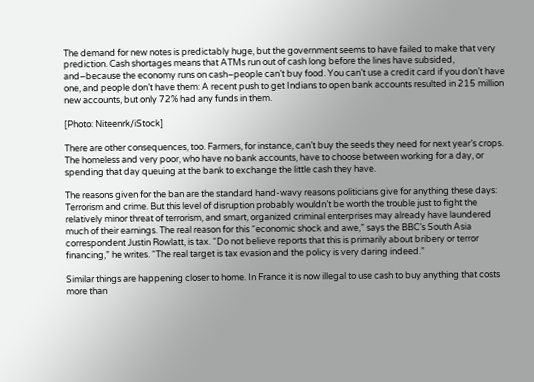The demand for new notes is predictably huge, but the government seems to have failed to make that very prediction. Cash shortages means that ATMs run out of cash long before the lines have subsided, and–because the economy runs on cash–people can’t buy food. You can’t use a credit card if you don’t have one, and people don’t have them: A recent push to get Indians to open bank accounts resulted in 215 million new accounts, but only 72% had any funds in them.

[Photo: Niteenrk/iStock]

There are other consequences, too. Farmers, for instance, can’t buy the seeds they need for next year’s crops. The homeless and very poor, who have no bank accounts, have to choose between working for a day, or spending that day queuing at the bank to exchange the little cash they have.

The reasons given for the ban are the standard hand-wavy reasons politicians give for anything these days: Terrorism and crime. But this level of disruption probably wouldn’t be worth the trouble just to fight the relatively minor threat of terrorism, and smart, organized criminal enterprises may already have laundered much of their earnings. The real reason for this “economic shock and awe,” says the BBC’s South Asia correspondent Justin Rowlatt, is tax. “Do not believe reports that this is primarily about bribery or terror financing,” he writes. “The real target is tax evasion and the policy is very daring indeed.”

Similar things are happening closer to home. In France it is now illegal to use cash to buy anything that costs more than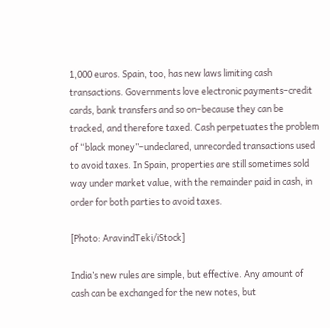1,000 euros. Spain, too, has new laws limiting cash transactions. Governments love electronic payments–credit cards, bank transfers and so on–because they can be tracked, and therefore taxed. Cash perpetuates the problem of “black money”–undeclared, unrecorded transactions used to avoid taxes. In Spain, properties are still sometimes sold way under market value, with the remainder paid in cash, in order for both parties to avoid taxes.

[Photo: AravindTeki/iStock]

India’s new rules are simple, but effective. Any amount of cash can be exchanged for the new notes, but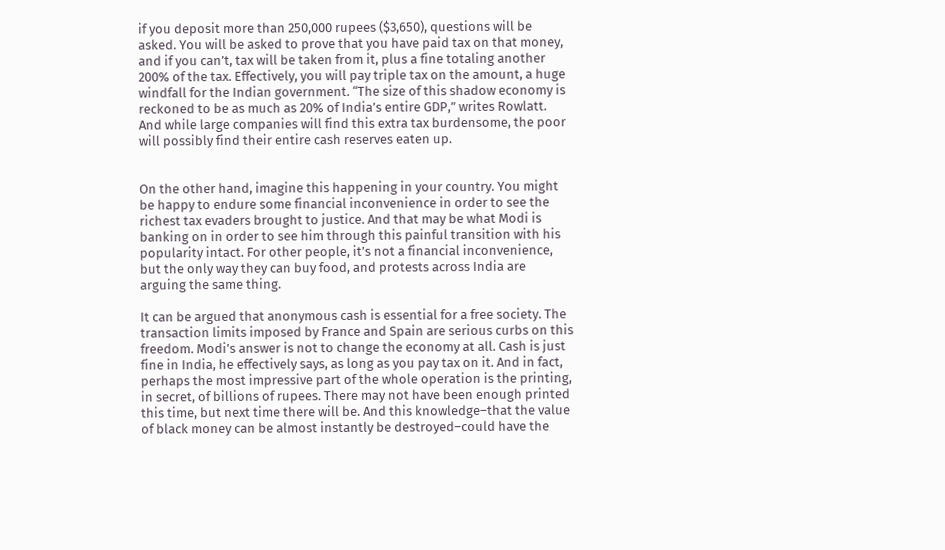if you deposit more than 250,000 rupees ($3,650), questions will be asked. You will be asked to prove that you have paid tax on that money, and if you can’t, tax will be taken from it, plus a fine totaling another 200% of the tax. Effectively, you will pay triple tax on the amount, a huge windfall for the Indian government. “The size of this shadow economy is reckoned to be as much as 20% of India’s entire GDP,” writes Rowlatt. And while large companies will find this extra tax burdensome, the poor will possibly find their entire cash reserves eaten up.


On the other hand, imagine this happening in your country. You might be happy to endure some financial inconvenience in order to see the richest tax evaders brought to justice. And that may be what Modi is banking on in order to see him through this painful transition with his popularity intact. For other people, it’s not a financial inconvenience, but the only way they can buy food, and protests across India are arguing the same thing.

It can be argued that anonymous cash is essential for a free society. The transaction limits imposed by France and Spain are serious curbs on this freedom. Modi’s answer is not to change the economy at all. Cash is just fine in India, he effectively says, as long as you pay tax on it. And in fact, perhaps the most impressive part of the whole operation is the printing, in secret, of billions of rupees. There may not have been enough printed this time, but next time there will be. And this knowledge–that the value of black money can be almost instantly be destroyed–could have the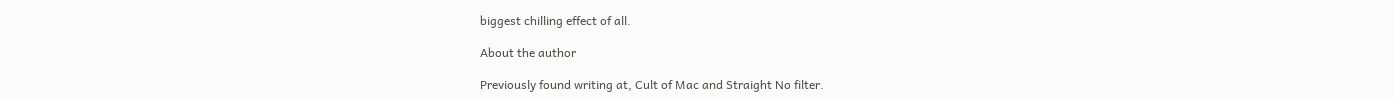biggest chilling effect of all.

About the author

Previously found writing at, Cult of Mac and Straight No filter.